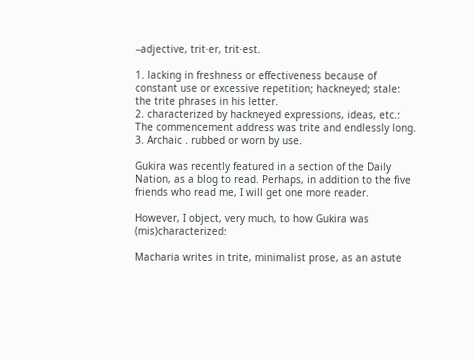–adjective, trit·er, trit·est.

1. lacking in freshness or effectiveness because of constant use or excessive repetition; hackneyed; stale: the trite phrases in his letter.
2. characterized by hackneyed expressions, ideas, etc.: The commencement address was trite and endlessly long.
3. Archaic . rubbed or worn by use.

Gukira was recently featured in a section of the Daily Nation, as a blog to read. Perhaps, in addition to the five friends who read me, I will get one more reader.

However, I object, very much, to how Gukira was (mis)characterized:

Macharia writes in trite, minimalist prose, as an astute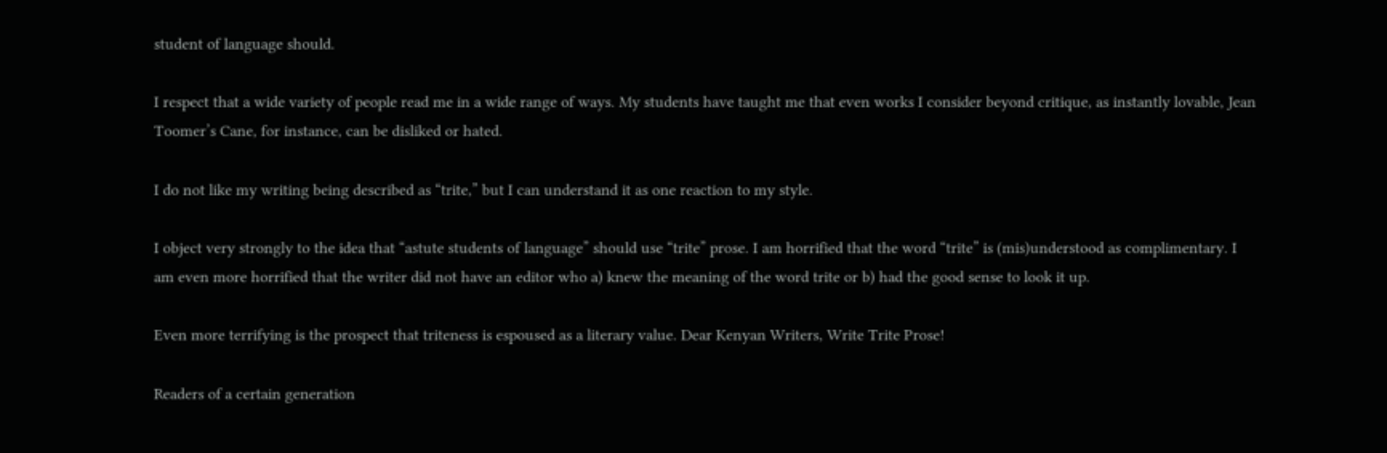student of language should.

I respect that a wide variety of people read me in a wide range of ways. My students have taught me that even works I consider beyond critique, as instantly lovable, Jean Toomer’s Cane, for instance, can be disliked or hated.

I do not like my writing being described as “trite,” but I can understand it as one reaction to my style.

I object very strongly to the idea that “astute students of language” should use “trite” prose. I am horrified that the word “trite” is (mis)understood as complimentary. I am even more horrified that the writer did not have an editor who a) knew the meaning of the word trite or b) had the good sense to look it up.

Even more terrifying is the prospect that triteness is espoused as a literary value. Dear Kenyan Writers, Write Trite Prose!

Readers of a certain generation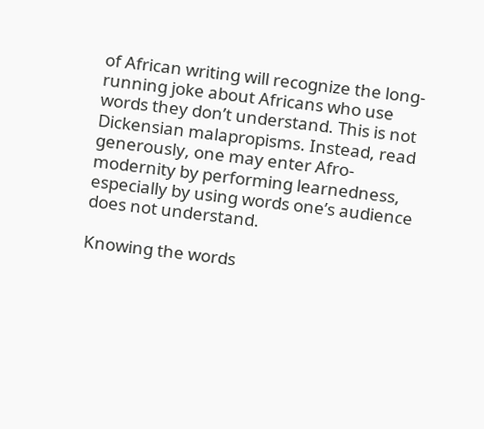of African writing will recognize the long-running joke about Africans who use words they don’t understand. This is not Dickensian malapropisms. Instead, read generously, one may enter Afro-modernity by performing learnedness, especially by using words one’s audience does not understand.

Knowing the words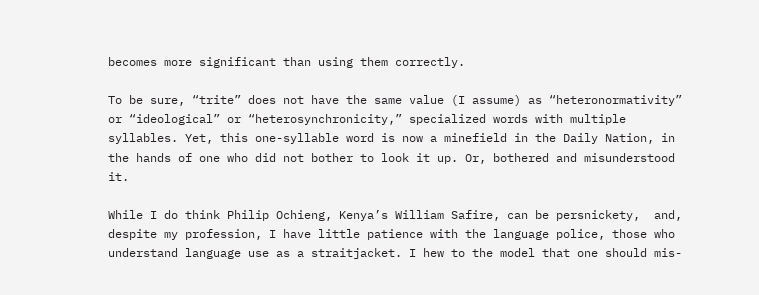becomes more significant than using them correctly.

To be sure, “trite” does not have the same value (I assume) as “heteronormativity” or “ideological” or “heterosynchronicity,” specialized words with multiple syllables. Yet, this one-syllable word is now a minefield in the Daily Nation, in the hands of one who did not bother to look it up. Or, bothered and misunderstood it.

While I do think Philip Ochieng, Kenya’s William Safire, can be persnickety,  and, despite my profession, I have little patience with the language police, those who understand language use as a straitjacket. I hew to the model that one should mis-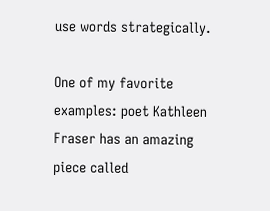use words strategically.

One of my favorite examples: poet Kathleen Fraser has an amazing piece called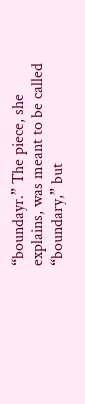“boundayr.” The piece, she explains, was meant to be called “boundary,” but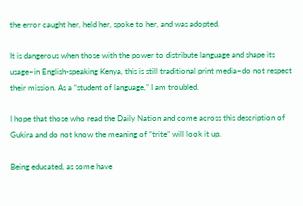the error caught her, held her, spoke to her, and was adopted.

It is dangerous when those with the power to distribute language and shape its usage–in English-speaking Kenya, this is still traditional print media–do not respect their mission. As a “student of language,” I am troubled.

I hope that those who read the Daily Nation and come across this description of Gukira and do not know the meaning of “trite” will look it up.

Being educated, as some have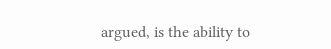argued, is the ability to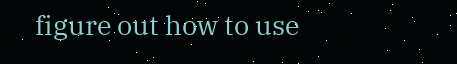figure out how to use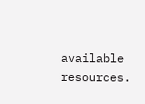available resources.